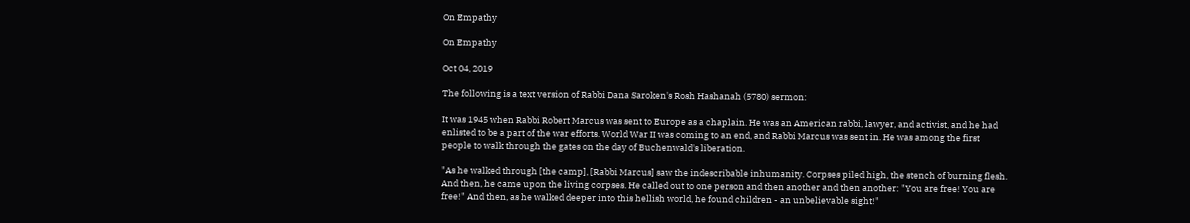On Empathy

On Empathy

Oct 04, 2019

The following is a text version of Rabbi Dana Saroken's Rosh Hashanah (5780) sermon:

It was 1945 when Rabbi Robert Marcus was sent to Europe as a chaplain. He was an American rabbi, lawyer, and activist, and he had enlisted to be a part of the war efforts. World War II was coming to an end, and Rabbi Marcus was sent in. He was among the first people to walk through the gates on the day of Buchenwald's liberation.

"As he walked through [the camp], [Rabbi Marcus] saw the indescribable inhumanity. Corpses piled high, the stench of burning flesh. And then, he came upon the living corpses. He called out to one person and then another and then another: "You are free! You are free!" And then, as he walked deeper into this hellish world, he found children - an unbelievable sight!"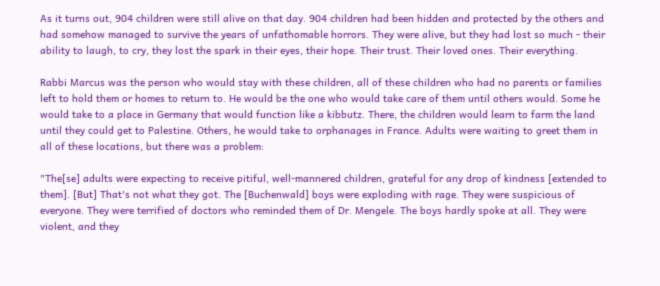As it turns out, 904 children were still alive on that day. 904 children had been hidden and protected by the others and had somehow managed to survive the years of unfathomable horrors. They were alive, but they had lost so much - their ability to laugh, to cry, they lost the spark in their eyes, their hope. Their trust. Their loved ones. Their everything.

Rabbi Marcus was the person who would stay with these children, all of these children who had no parents or families left to hold them or homes to return to. He would be the one who would take care of them until others would. Some he would take to a place in Germany that would function like a kibbutz. There, the children would learn to farm the land until they could get to Palestine. Others, he would take to orphanages in France. Adults were waiting to greet them in all of these locations, but there was a problem:

"The[se] adults were expecting to receive pitiful, well-mannered children, grateful for any drop of kindness [extended to them]. [But] That's not what they got. The [Buchenwald] boys were exploding with rage. They were suspicious of everyone. They were terrified of doctors who reminded them of Dr. Mengele. The boys hardly spoke at all. They were violent, and they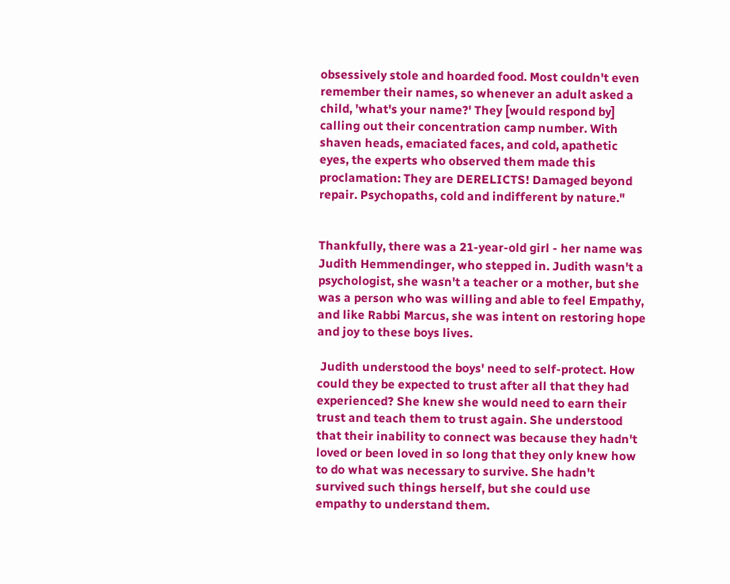obsessively stole and hoarded food. Most couldn't even remember their names, so whenever an adult asked a child, 'what's your name?' They [would respond by] calling out their concentration camp number. With shaven heads, emaciated faces, and cold, apathetic eyes, the experts who observed them made this proclamation: They are DERELICTS! Damaged beyond repair. Psychopaths, cold and indifferent by nature."


Thankfully, there was a 21-year-old girl - her name was Judith Hemmendinger, who stepped in. Judith wasn't a psychologist, she wasn't a teacher or a mother, but she was a person who was willing and able to feel Empathy, and like Rabbi Marcus, she was intent on restoring hope and joy to these boys lives.

 Judith understood the boys' need to self-protect. How could they be expected to trust after all that they had experienced? She knew she would need to earn their trust and teach them to trust again. She understood that their inability to connect was because they hadn't loved or been loved in so long that they only knew how to do what was necessary to survive. She hadn't survived such things herself, but she could use empathy to understand them.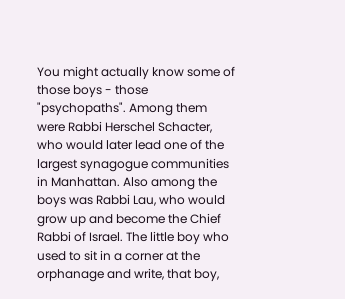You might actually know some of those boys - those "psychopaths". Among them were Rabbi Herschel Schacter, who would later lead one of the largest synagogue communities in Manhattan. Also among the boys was Rabbi Lau, who would grow up and become the Chief Rabbi of Israel. The little boy who used to sit in a corner at the orphanage and write, that boy,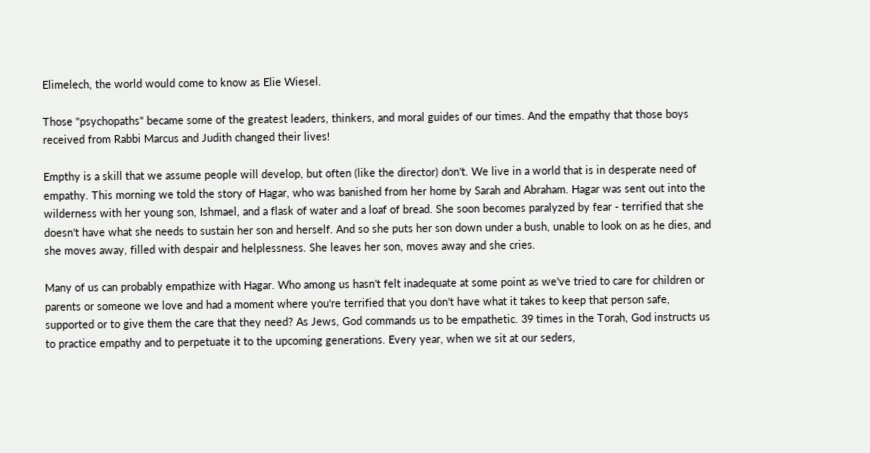Elimelech, the world would come to know as Elie Wiesel.

Those "psychopaths" became some of the greatest leaders, thinkers, and moral guides of our times. And the empathy that those boys received from Rabbi Marcus and Judith changed their lives!

Empthy is a skill that we assume people will develop, but often (like the director) don't. We live in a world that is in desperate need of empathy. This morning we told the story of Hagar, who was banished from her home by Sarah and Abraham. Hagar was sent out into the wilderness with her young son, Ishmael, and a flask of water and a loaf of bread. She soon becomes paralyzed by fear - terrified that she doesn't have what she needs to sustain her son and herself. And so she puts her son down under a bush, unable to look on as he dies, and she moves away, filled with despair and helplessness. She leaves her son, moves away and she cries.

Many of us can probably empathize with Hagar. Who among us hasn't felt inadequate at some point as we've tried to care for children or parents or someone we love and had a moment where you're terrified that you don't have what it takes to keep that person safe, supported or to give them the care that they need? As Jews, God commands us to be empathetic. 39 times in the Torah, God instructs us to practice empathy and to perpetuate it to the upcoming generations. Every year, when we sit at our seders,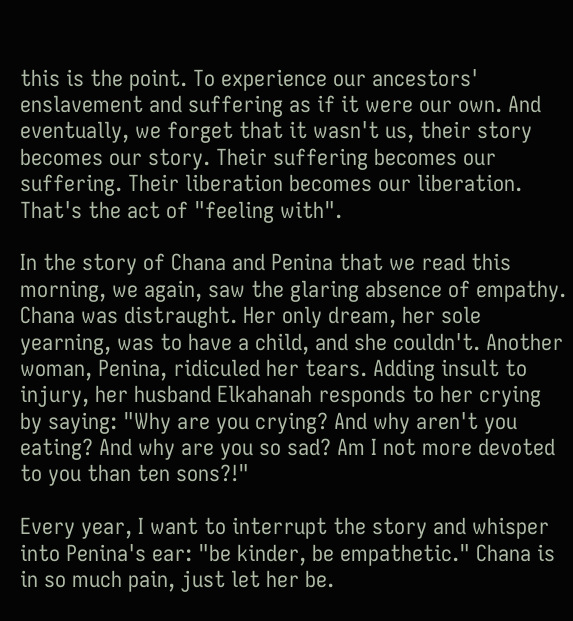this is the point. To experience our ancestors' enslavement and suffering as if it were our own. And eventually, we forget that it wasn't us, their story becomes our story. Their suffering becomes our suffering. Their liberation becomes our liberation. That's the act of "feeling with".

In the story of Chana and Penina that we read this morning, we again, saw the glaring absence of empathy. Chana was distraught. Her only dream, her sole yearning, was to have a child, and she couldn't. Another woman, Penina, ridiculed her tears. Adding insult to injury, her husband Elkahanah responds to her crying by saying: "Why are you crying? And why aren't you eating? And why are you so sad? Am I not more devoted to you than ten sons?!"

Every year, I want to interrupt the story and whisper into Penina's ear: "be kinder, be empathetic." Chana is in so much pain, just let her be.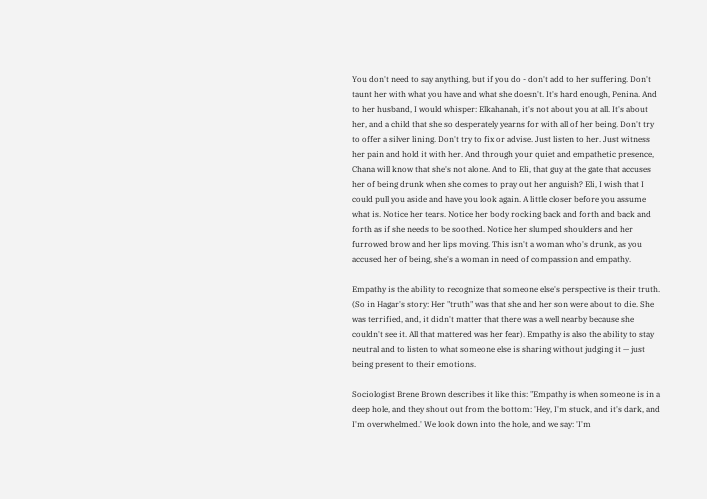You don't need to say anything, but if you do - don't add to her suffering. Don't taunt her with what you have and what she doesn't. It's hard enough, Penina. And to her husband, I would whisper: Elkahanah, it's not about you at all. It's about her, and a child that she so desperately yearns for with all of her being. Don't try to offer a silver lining. Don't try to fix or advise. Just listen to her. Just witness her pain and hold it with her. And through your quiet and empathetic presence, Chana will know that she's not alone. And to Eli, that guy at the gate that accuses her of being drunk when she comes to pray out her anguish? Eli, I wish that I could pull you aside and have you look again. A little closer before you assume what is. Notice her tears. Notice her body rocking back and forth and back and forth as if she needs to be soothed. Notice her slumped shoulders and her furrowed brow and her lips moving. This isn't a woman who's drunk, as you accused her of being, she's a woman in need of compassion and empathy.

Empathy is the ability to recognize that someone else's perspective is their truth. (So in Hagar's story: Her "truth" was that she and her son were about to die. She was terrified, and, it didn't matter that there was a well nearby because she couldn't see it. All that mattered was her fear). Empathy is also the ability to stay neutral and to listen to what someone else is sharing without judging it — just being present to their emotions.

Sociologist Brene Brown describes it like this: "Empathy is when someone is in a deep hole, and they shout out from the bottom: 'Hey, I'm stuck, and it's dark, and I'm overwhelmed.' We look down into the hole, and we say: 'I'm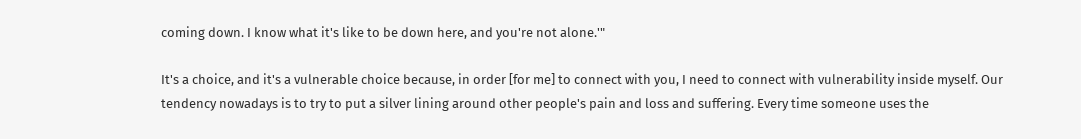coming down. I know what it's like to be down here, and you're not alone.'"

It's a choice, and it's a vulnerable choice because, in order [for me] to connect with you, I need to connect with vulnerability inside myself. Our tendency nowadays is to try to put a silver lining around other people's pain and loss and suffering. Every time someone uses the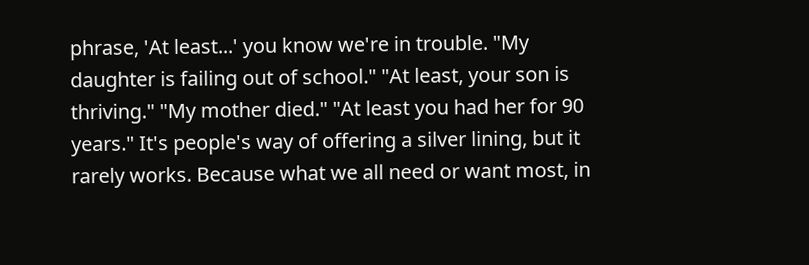phrase, 'At least...' you know we're in trouble. "My daughter is failing out of school." "At least, your son is thriving." "My mother died." "At least you had her for 90 years." It's people's way of offering a silver lining, but it rarely works. Because what we all need or want most, in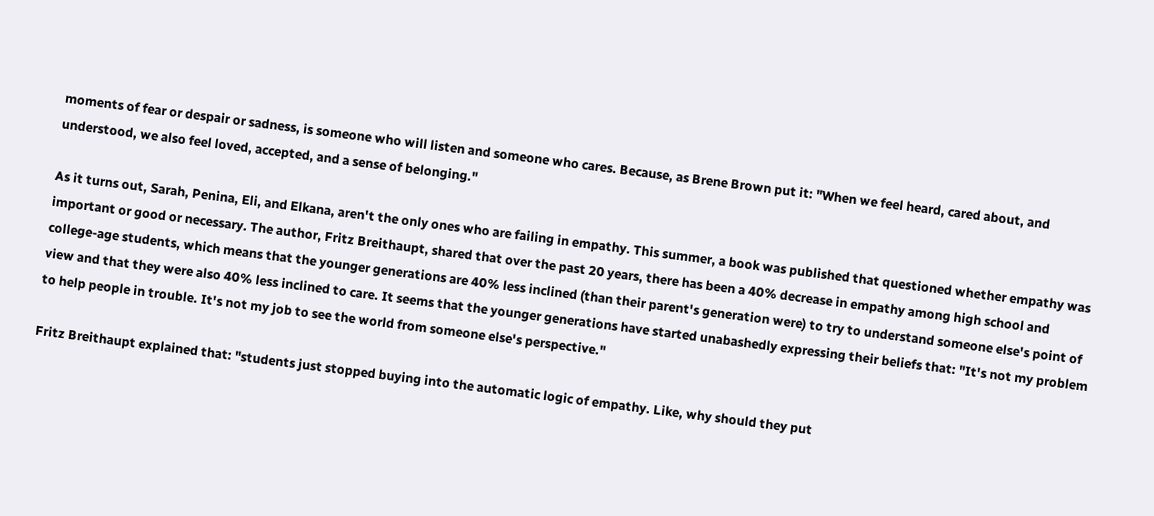moments of fear or despair or sadness, is someone who will listen and someone who cares. Because, as Brene Brown put it: "When we feel heard, cared about, and understood, we also feel loved, accepted, and a sense of belonging."

As it turns out, Sarah, Penina, Eli, and Elkana, aren't the only ones who are failing in empathy. This summer, a book was published that questioned whether empathy was important or good or necessary. The author, Fritz Breithaupt, shared that over the past 20 years, there has been a 40% decrease in empathy among high school and college-age students, which means that the younger generations are 40% less inclined (than their parent's generation were) to try to understand someone else's point of view and that they were also 40% less inclined to care. It seems that the younger generations have started unabashedly expressing their beliefs that: "It's not my problem to help people in trouble. It's not my job to see the world from someone else's perspective."

Fritz Breithaupt explained that: "students just stopped buying into the automatic logic of empathy. Like, why should they put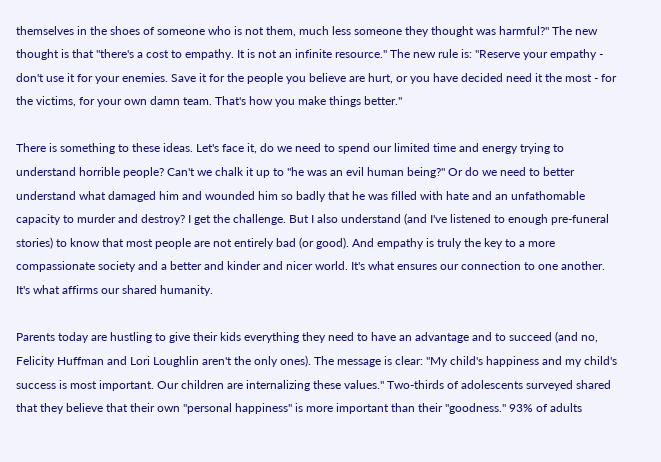themselves in the shoes of someone who is not them, much less someone they thought was harmful?" The new thought is that "there's a cost to empathy. It is not an infinite resource." The new rule is: "Reserve your empathy - don't use it for your enemies. Save it for the people you believe are hurt, or you have decided need it the most - for the victims, for your own damn team. That's how you make things better."

There is something to these ideas. Let's face it, do we need to spend our limited time and energy trying to understand horrible people? Can't we chalk it up to "he was an evil human being?" Or do we need to better understand what damaged him and wounded him so badly that he was filled with hate and an unfathomable capacity to murder and destroy? I get the challenge. But I also understand (and I've listened to enough pre-funeral stories) to know that most people are not entirely bad (or good). And empathy is truly the key to a more compassionate society and a better and kinder and nicer world. It's what ensures our connection to one another. It's what affirms our shared humanity.

Parents today are hustling to give their kids everything they need to have an advantage and to succeed (and no, Felicity Huffman and Lori Loughlin aren't the only ones). The message is clear: "My child's happiness and my child's success is most important. Our children are internalizing these values." Two-thirds of adolescents surveyed shared that they believe that their own "personal happiness" is more important than their "goodness." 93% of adults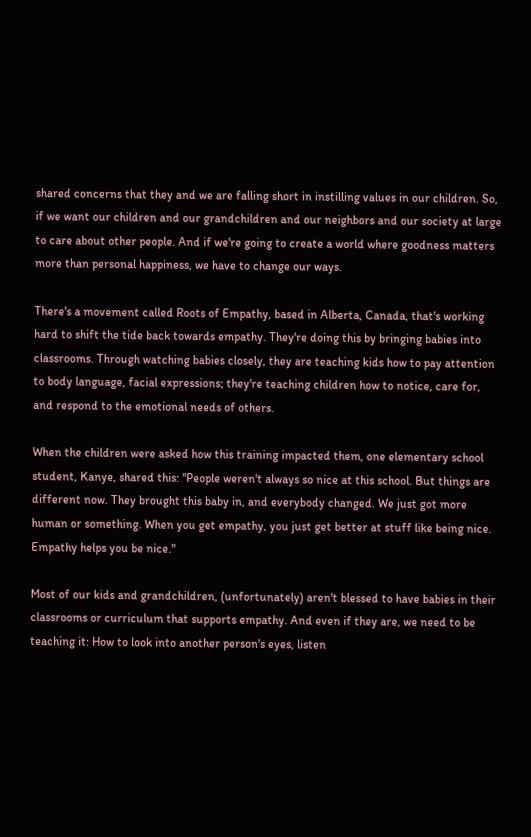shared concerns that they and we are falling short in instilling values in our children. So, if we want our children and our grandchildren and our neighbors and our society at large to care about other people. And if we're going to create a world where goodness matters more than personal happiness, we have to change our ways.

There's a movement called Roots of Empathy, based in Alberta, Canada, that's working hard to shift the tide back towards empathy. They're doing this by bringing babies into classrooms. Through watching babies closely, they are teaching kids how to pay attention to body language, facial expressions; they're teaching children how to notice, care for, and respond to the emotional needs of others.

When the children were asked how this training impacted them, one elementary school student, Kanye, shared this: "People weren't always so nice at this school. But things are different now. They brought this baby in, and everybody changed. We just got more human or something. When you get empathy, you just get better at stuff like being nice. Empathy helps you be nice."

Most of our kids and grandchildren, (unfortunately) aren't blessed to have babies in their classrooms or curriculum that supports empathy. And even if they are, we need to be teaching it: How to look into another person's eyes, listen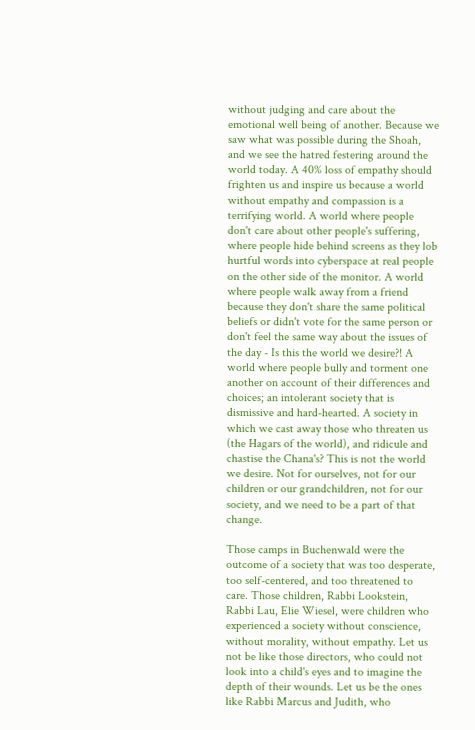without judging and care about the emotional well being of another. Because we saw what was possible during the Shoah, and we see the hatred festering around the world today. A 40% loss of empathy should frighten us and inspire us because a world without empathy and compassion is a terrifying world. A world where people don't care about other people's suffering, where people hide behind screens as they lob hurtful words into cyberspace at real people on the other side of the monitor. A world where people walk away from a friend because they don't share the same political beliefs or didn't vote for the same person or don't feel the same way about the issues of the day - Is this the world we desire?! A world where people bully and torment one another on account of their differences and choices; an intolerant society that is dismissive and hard-hearted. A society in which we cast away those who threaten us (the Hagars of the world), and ridicule and chastise the Chana's? This is not the world we desire. Not for ourselves, not for our children or our grandchildren, not for our society, and we need to be a part of that change.

Those camps in Buchenwald were the outcome of a society that was too desperate, too self-centered, and too threatened to care. Those children, Rabbi Lookstein, Rabbi Lau, Elie Wiesel, were children who experienced a society without conscience, without morality, without empathy. Let us not be like those directors, who could not look into a child's eyes and to imagine the depth of their wounds. Let us be the ones like Rabbi Marcus and Judith, who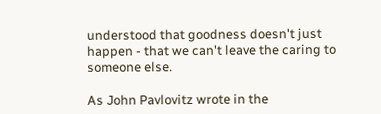understood that goodness doesn't just happen - that we can't leave the caring to someone else.

As John Pavlovitz wrote in the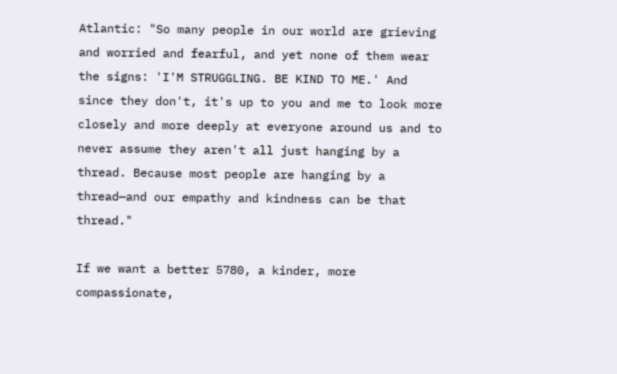Atlantic: "So many people in our world are grieving and worried and fearful, and yet none of them wear the signs: 'I'M STRUGGLING. BE KIND TO ME.' And since they don't, it's up to you and me to look more closely and more deeply at everyone around us and to never assume they aren't all just hanging by a thread. Because most people are hanging by a thread—and our empathy and kindness can be that thread."

If we want a better 5780, a kinder, more compassionate,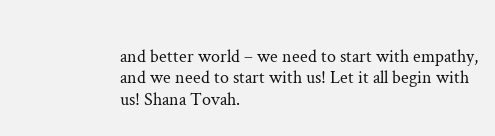and better world – we need to start with empathy, and we need to start with us! Let it all begin with us! Shana Tovah.